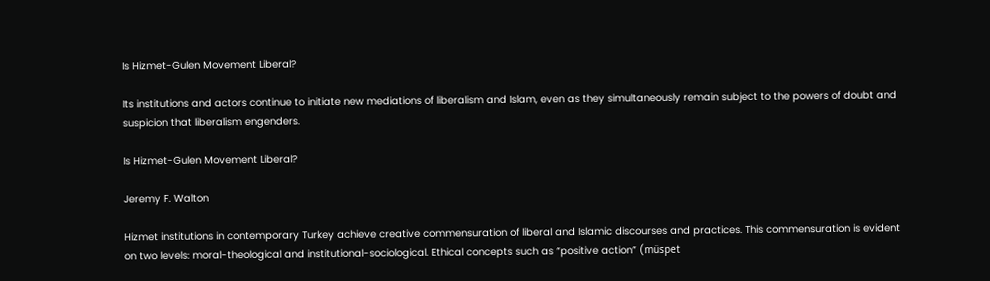Is Hizmet-Gulen Movement Liberal?

Its institutions and actors continue to initiate new mediations of liberalism and Islam, even as they simultaneously remain subject to the powers of doubt and suspicion that liberalism engenders.

Is Hizmet-Gulen Movement Liberal?

Jeremy F. Walton

Hizmet institutions in contemporary Turkey achieve creative commensuration of liberal and Islamic discourses and practices. This commensuration is evident on two levels: moral-theological and institutional-sociological. Ethical concepts such as “positive action” (müspet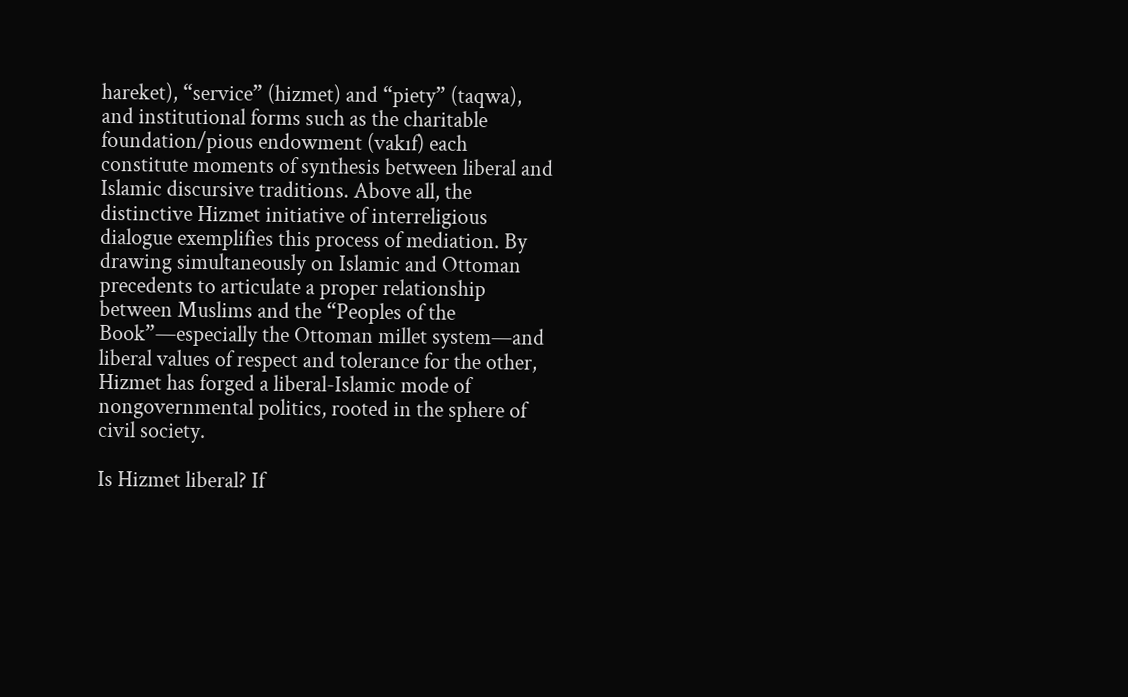hareket), “service” (hizmet) and “piety” (taqwa), and institutional forms such as the charitable foundation/pious endowment (vakıf) each constitute moments of synthesis between liberal and Islamic discursive traditions. Above all, the distinctive Hizmet initiative of interreligious dialogue exemplifies this process of mediation. By drawing simultaneously on Islamic and Ottoman precedents to articulate a proper relationship between Muslims and the “Peoples of the Book”—especially the Ottoman millet system—and liberal values of respect and tolerance for the other, Hizmet has forged a liberal-Islamic mode of nongovernmental politics, rooted in the sphere of civil society.

Is Hizmet liberal? If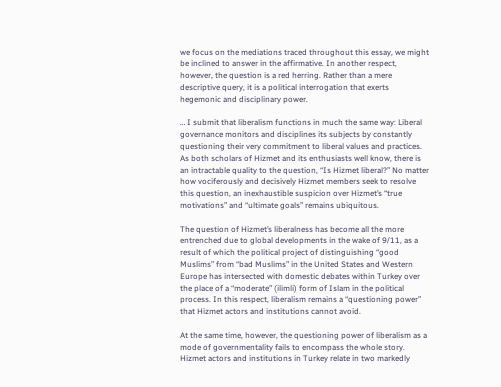we focus on the mediations traced throughout this essay, we might be inclined to answer in the affirmative. In another respect, however, the question is a red herring. Rather than a mere descriptive query, it is a political interrogation that exerts hegemonic and disciplinary power.

… I submit that liberalism functions in much the same way: Liberal governance monitors and disciplines its subjects by constantly questioning their very commitment to liberal values and practices. As both scholars of Hizmet and its enthusiasts well know, there is an intractable quality to the question, “Is Hizmet liberal?” No matter how vociferously and decisively Hizmet members seek to resolve this question, an inexhaustible suspicion over Hizmet’s “true motivations” and “ultimate goals” remains ubiquitous.

The question of Hizmet’s liberalness has become all the more entrenched due to global developments in the wake of 9/11, as a result of which the political project of distinguishing “good Muslims” from “bad Muslims” in the United States and Western Europe has intersected with domestic debates within Turkey over the place of a “moderate” (ilimli) form of Islam in the political process. In this respect, liberalism remains a “questioning power” that Hizmet actors and institutions cannot avoid.

At the same time, however, the questioning power of liberalism as a mode of governmentality fails to encompass the whole story. Hizmet actors and institutions in Turkey relate in two markedly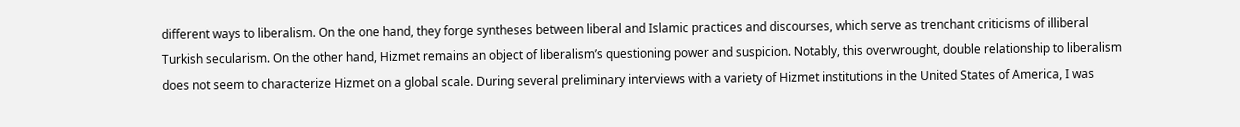different ways to liberalism. On the one hand, they forge syntheses between liberal and Islamic practices and discourses, which serve as trenchant criticisms of illiberal Turkish secularism. On the other hand, Hizmet remains an object of liberalism’s questioning power and suspicion. Notably, this overwrought, double relationship to liberalism does not seem to characterize Hizmet on a global scale. During several preliminary interviews with a variety of Hizmet institutions in the United States of America, I was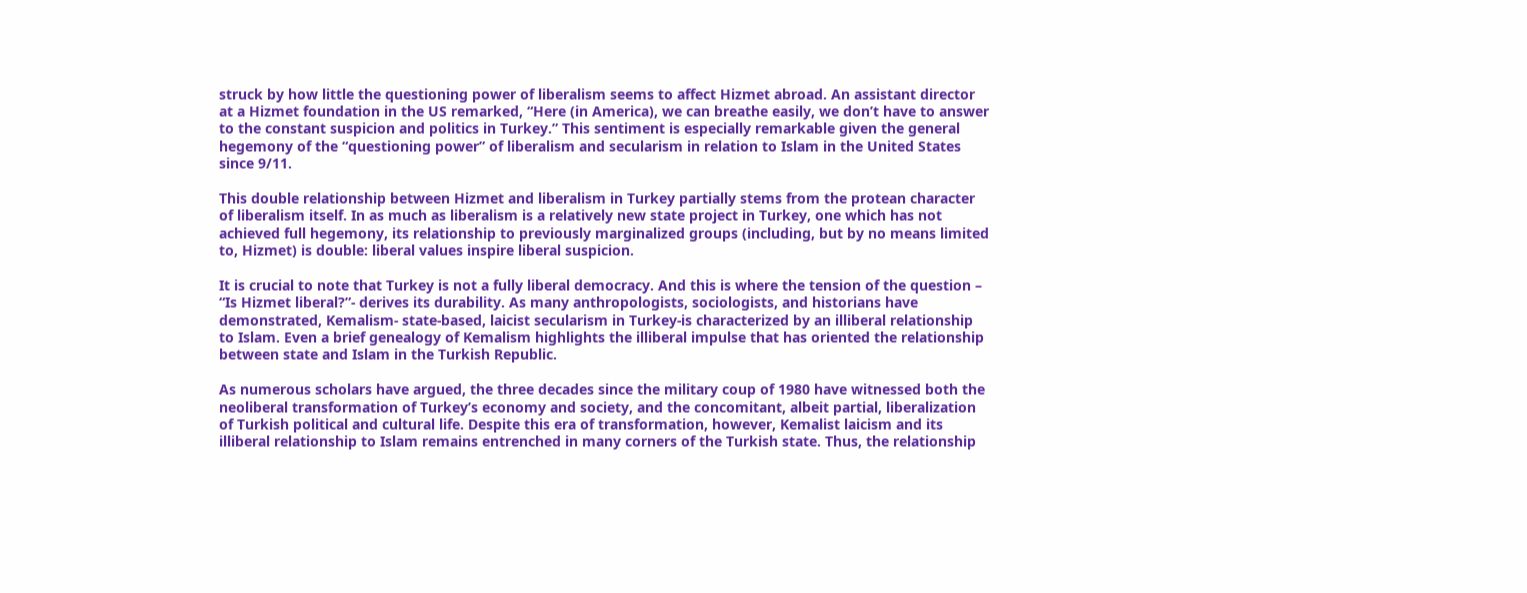struck by how little the questioning power of liberalism seems to affect Hizmet abroad. An assistant director at a Hizmet foundation in the US remarked, “Here (in America), we can breathe easily, we don’t have to answer to the constant suspicion and politics in Turkey.” This sentiment is especially remarkable given the general hegemony of the “questioning power” of liberalism and secularism in relation to Islam in the United States since 9/11.

This double relationship between Hizmet and liberalism in Turkey partially stems from the protean character of liberalism itself. In as much as liberalism is a relatively new state project in Turkey, one which has not achieved full hegemony, its relationship to previously marginalized groups (including, but by no means limited to, Hizmet) is double: liberal values inspire liberal suspicion.

It is crucial to note that Turkey is not a fully liberal democracy. And this is where the tension of the question – “Is Hizmet liberal?”- derives its durability. As many anthropologists, sociologists, and historians have demonstrated, Kemalism- state-based, laicist secularism in Turkey-is characterized by an illiberal relationship to Islam. Even a brief genealogy of Kemalism highlights the illiberal impulse that has oriented the relationship between state and Islam in the Turkish Republic.

As numerous scholars have argued, the three decades since the military coup of 1980 have witnessed both the neoliberal transformation of Turkey’s economy and society, and the concomitant, albeit partial, liberalization of Turkish political and cultural life. Despite this era of transformation, however, Kemalist laicism and its illiberal relationship to Islam remains entrenched in many corners of the Turkish state. Thus, the relationship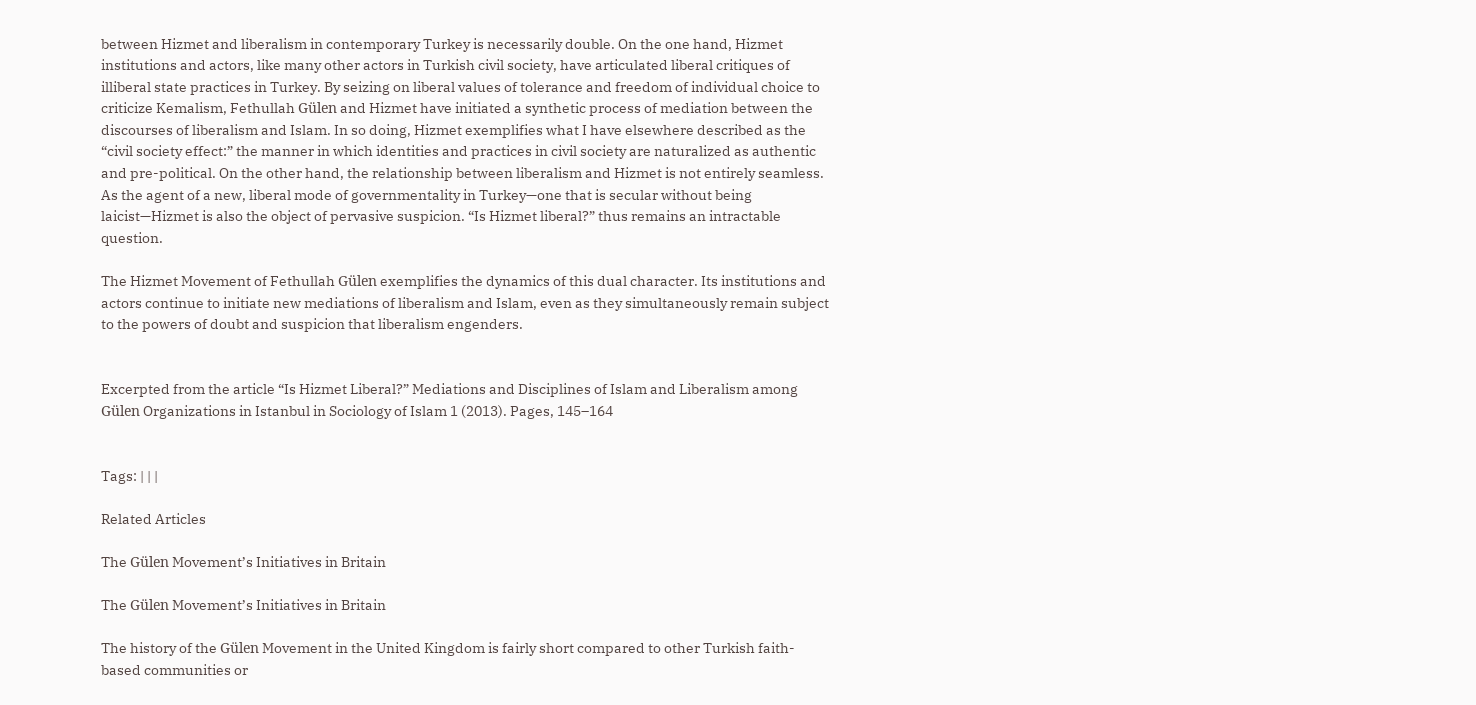between Hizmet and liberalism in contemporary Turkey is necessarily double. On the one hand, Hizmet institutions and actors, like many other actors in Turkish civil society, have articulated liberal critiques of illiberal state practices in Turkey. By seizing on liberal values of tolerance and freedom of individual choice to criticize Kemalism, Fethullah Gülen and Hizmet have initiated a synthetic process of mediation between the discourses of liberalism and Islam. In so doing, Hizmet exemplifies what I have elsewhere described as the “civil society effect:” the manner in which identities and practices in civil society are naturalized as authentic and pre-political. On the other hand, the relationship between liberalism and Hizmet is not entirely seamless. As the agent of a new, liberal mode of governmentality in Turkey—one that is secular without being laicist—Hizmet is also the object of pervasive suspicion. “Is Hizmet liberal?” thus remains an intractable question.

The Hizmet Movement of Fethullah Gülen exemplifies the dynamics of this dual character. Its institutions and actors continue to initiate new mediations of liberalism and Islam, even as they simultaneously remain subject to the powers of doubt and suspicion that liberalism engenders.


Excerpted from the article “Is Hizmet Liberal?” Mediations and Disciplines of Islam and Liberalism among Gülen Organizations in Istanbul in Sociology of Islam 1 (2013). Pages, 145–164


Tags: | | |

Related Articles

The Gülen Movement’s Initiatives in Britain

The Gülen Movement’s Initiatives in Britain

The history of the Gülen Movement in the United Kingdom is fairly short compared to other Turkish faith-based communities or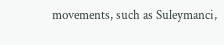movements, such as Suleymanci,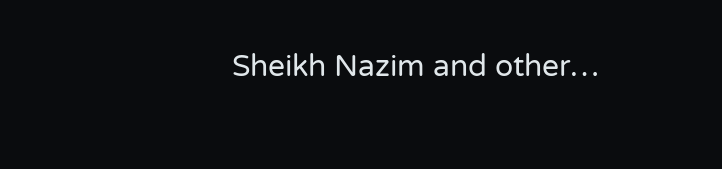Sheikh Nazim and other…